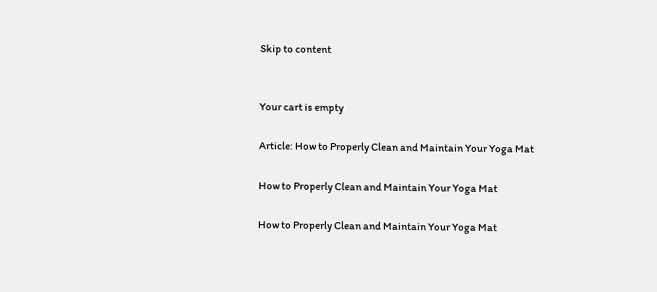Skip to content


Your cart is empty

Article: How to Properly Clean and Maintain Your Yoga Mat

How to Properly Clean and Maintain Your Yoga Mat

How to Properly Clean and Maintain Your Yoga Mat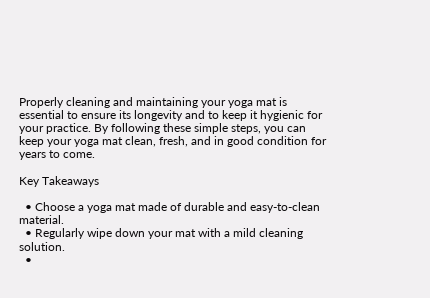Properly cleaning and maintaining your yoga mat is essential to ensure its longevity and to keep it hygienic for your practice. By following these simple steps, you can keep your yoga mat clean, fresh, and in good condition for years to come.

Key Takeaways

  • Choose a yoga mat made of durable and easy-to-clean material.
  • Regularly wipe down your mat with a mild cleaning solution.
  •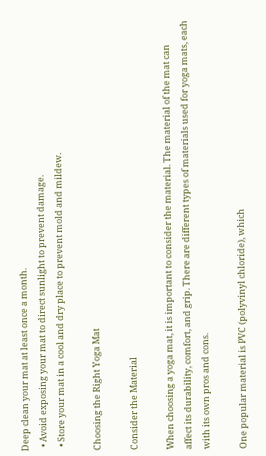Deep clean your mat at least once a month.
  • Avoid exposing your mat to direct sunlight to prevent damage.
  • Store your mat in a cool and dry place to prevent mold and mildew.

Choosing the Right Yoga Mat

Consider the Material

When choosing a yoga mat, it is important to consider the material. The material of the mat can affect its durability, comfort, and grip. There are different types of materials used for yoga mats, each with its own pros and cons.

One popular material is PVC (polyvinyl chloride), which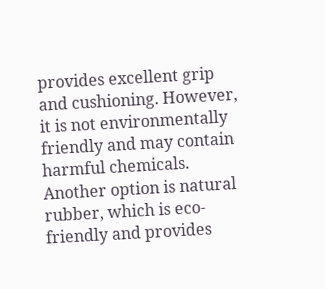provides excellent grip and cushioning. However, it is not environmentally friendly and may contain harmful chemicals. Another option is natural rubber, which is eco-friendly and provides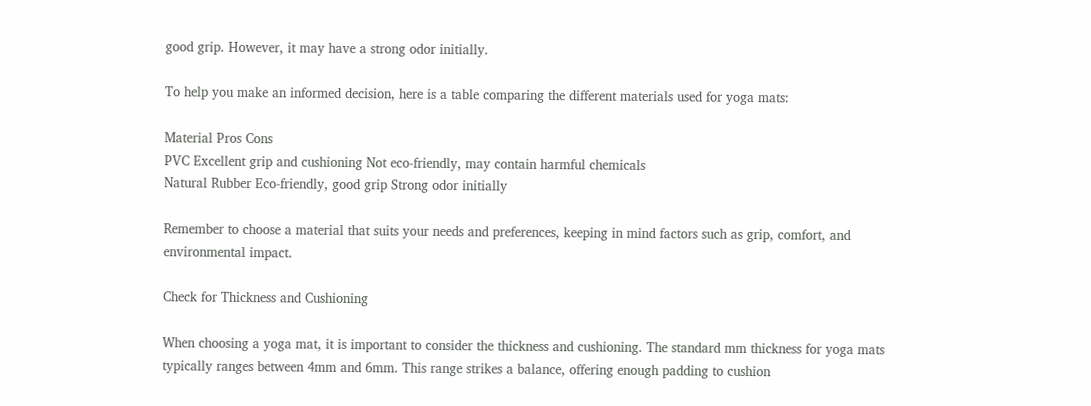good grip. However, it may have a strong odor initially.

To help you make an informed decision, here is a table comparing the different materials used for yoga mats:

Material Pros Cons
PVC Excellent grip and cushioning Not eco-friendly, may contain harmful chemicals
Natural Rubber Eco-friendly, good grip Strong odor initially

Remember to choose a material that suits your needs and preferences, keeping in mind factors such as grip, comfort, and environmental impact.

Check for Thickness and Cushioning

When choosing a yoga mat, it is important to consider the thickness and cushioning. The standard mm thickness for yoga mats typically ranges between 4mm and 6mm. This range strikes a balance, offering enough padding to cushion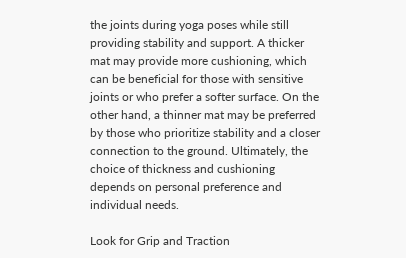the joints during yoga poses while still providing stability and support. A thicker mat may provide more cushioning, which can be beneficial for those with sensitive joints or who prefer a softer surface. On the other hand, a thinner mat may be preferred by those who prioritize stability and a closer connection to the ground. Ultimately, the choice of thickness and cushioning depends on personal preference and individual needs.

Look for Grip and Traction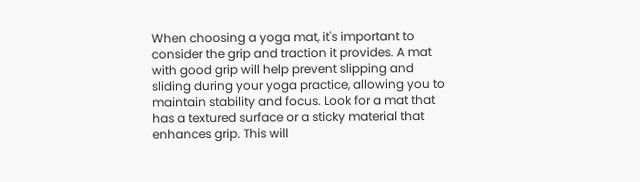When choosing a yoga mat, it's important to consider the grip and traction it provides. A mat with good grip will help prevent slipping and sliding during your yoga practice, allowing you to maintain stability and focus. Look for a mat that has a textured surface or a sticky material that enhances grip. This will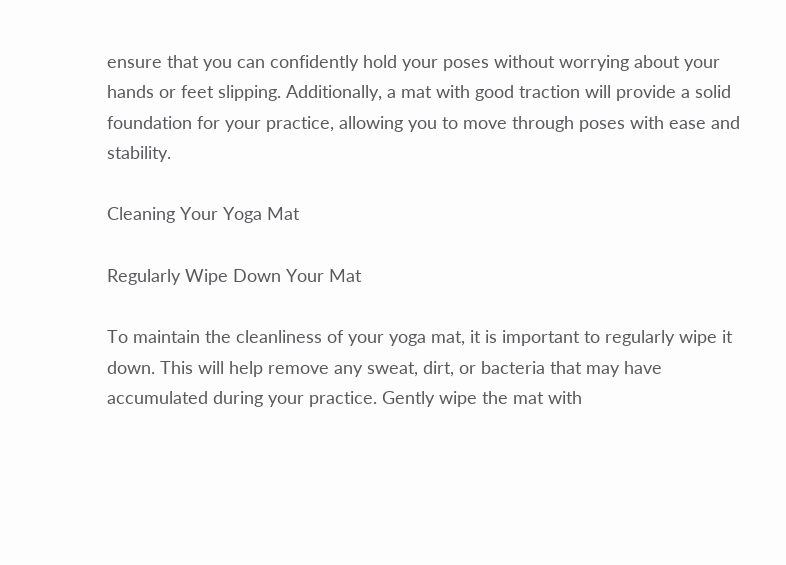ensure that you can confidently hold your poses without worrying about your hands or feet slipping. Additionally, a mat with good traction will provide a solid foundation for your practice, allowing you to move through poses with ease and stability.

Cleaning Your Yoga Mat

Regularly Wipe Down Your Mat

To maintain the cleanliness of your yoga mat, it is important to regularly wipe it down. This will help remove any sweat, dirt, or bacteria that may have accumulated during your practice. Gently wipe the mat with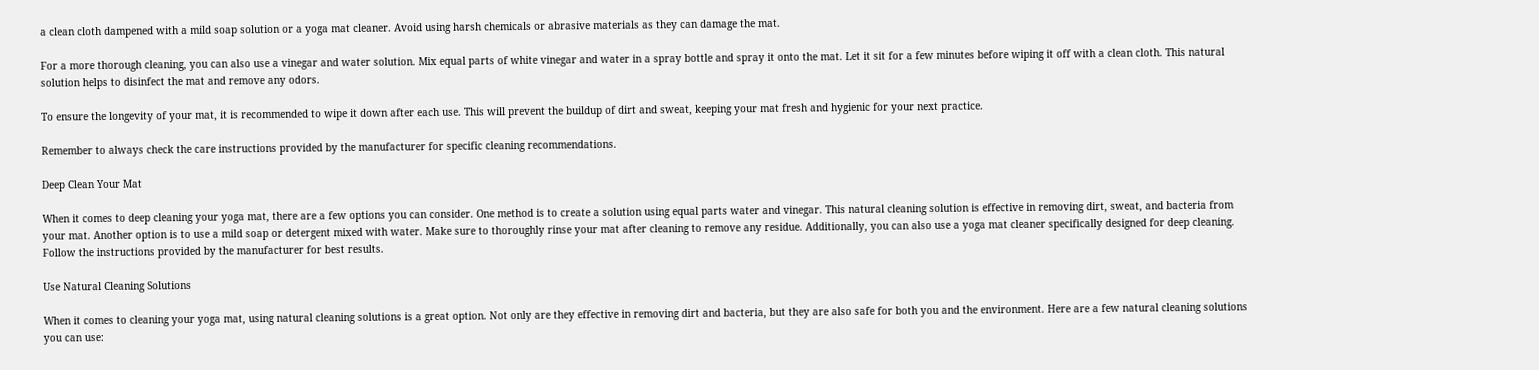a clean cloth dampened with a mild soap solution or a yoga mat cleaner. Avoid using harsh chemicals or abrasive materials as they can damage the mat.

For a more thorough cleaning, you can also use a vinegar and water solution. Mix equal parts of white vinegar and water in a spray bottle and spray it onto the mat. Let it sit for a few minutes before wiping it off with a clean cloth. This natural solution helps to disinfect the mat and remove any odors.

To ensure the longevity of your mat, it is recommended to wipe it down after each use. This will prevent the buildup of dirt and sweat, keeping your mat fresh and hygienic for your next practice.

Remember to always check the care instructions provided by the manufacturer for specific cleaning recommendations.

Deep Clean Your Mat

When it comes to deep cleaning your yoga mat, there are a few options you can consider. One method is to create a solution using equal parts water and vinegar. This natural cleaning solution is effective in removing dirt, sweat, and bacteria from your mat. Another option is to use a mild soap or detergent mixed with water. Make sure to thoroughly rinse your mat after cleaning to remove any residue. Additionally, you can also use a yoga mat cleaner specifically designed for deep cleaning. Follow the instructions provided by the manufacturer for best results.

Use Natural Cleaning Solutions

When it comes to cleaning your yoga mat, using natural cleaning solutions is a great option. Not only are they effective in removing dirt and bacteria, but they are also safe for both you and the environment. Here are a few natural cleaning solutions you can use: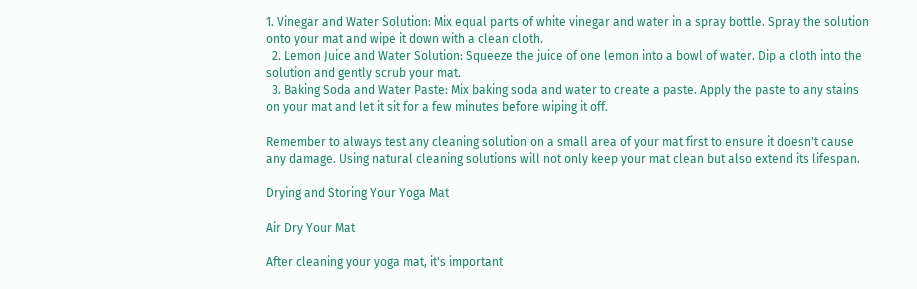1. Vinegar and Water Solution: Mix equal parts of white vinegar and water in a spray bottle. Spray the solution onto your mat and wipe it down with a clean cloth.
  2. Lemon Juice and Water Solution: Squeeze the juice of one lemon into a bowl of water. Dip a cloth into the solution and gently scrub your mat.
  3. Baking Soda and Water Paste: Mix baking soda and water to create a paste. Apply the paste to any stains on your mat and let it sit for a few minutes before wiping it off.

Remember to always test any cleaning solution on a small area of your mat first to ensure it doesn't cause any damage. Using natural cleaning solutions will not only keep your mat clean but also extend its lifespan.

Drying and Storing Your Yoga Mat

Air Dry Your Mat

After cleaning your yoga mat, it's important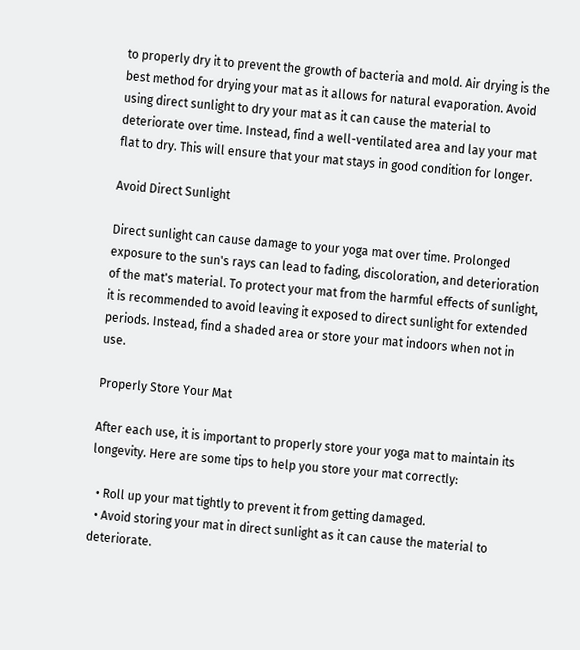to properly dry it to prevent the growth of bacteria and mold. Air drying is the best method for drying your mat as it allows for natural evaporation. Avoid using direct sunlight to dry your mat as it can cause the material to deteriorate over time. Instead, find a well-ventilated area and lay your mat flat to dry. This will ensure that your mat stays in good condition for longer.

Avoid Direct Sunlight

Direct sunlight can cause damage to your yoga mat over time. Prolonged exposure to the sun's rays can lead to fading, discoloration, and deterioration of the mat's material. To protect your mat from the harmful effects of sunlight, it is recommended to avoid leaving it exposed to direct sunlight for extended periods. Instead, find a shaded area or store your mat indoors when not in use.

Properly Store Your Mat

After each use, it is important to properly store your yoga mat to maintain its longevity. Here are some tips to help you store your mat correctly:

  • Roll up your mat tightly to prevent it from getting damaged.
  • Avoid storing your mat in direct sunlight as it can cause the material to deteriorate.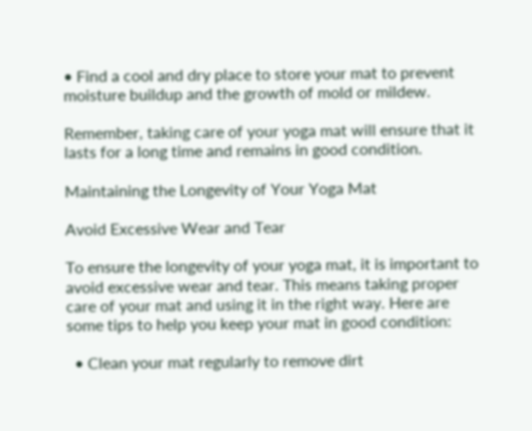• Find a cool and dry place to store your mat to prevent moisture buildup and the growth of mold or mildew.

Remember, taking care of your yoga mat will ensure that it lasts for a long time and remains in good condition.

Maintaining the Longevity of Your Yoga Mat

Avoid Excessive Wear and Tear

To ensure the longevity of your yoga mat, it is important to avoid excessive wear and tear. This means taking proper care of your mat and using it in the right way. Here are some tips to help you keep your mat in good condition:

  • Clean your mat regularly to remove dirt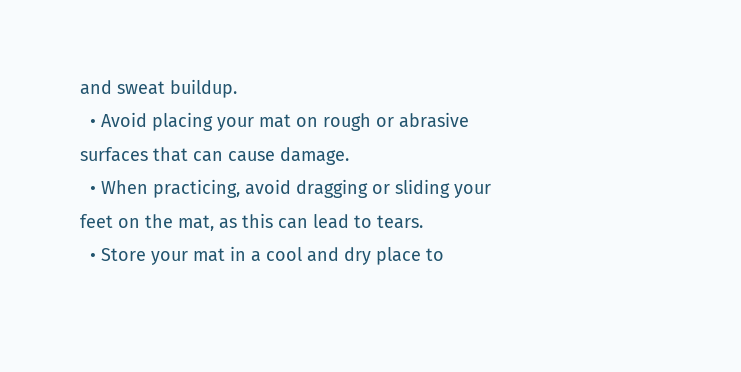and sweat buildup.
  • Avoid placing your mat on rough or abrasive surfaces that can cause damage.
  • When practicing, avoid dragging or sliding your feet on the mat, as this can lead to tears.
  • Store your mat in a cool and dry place to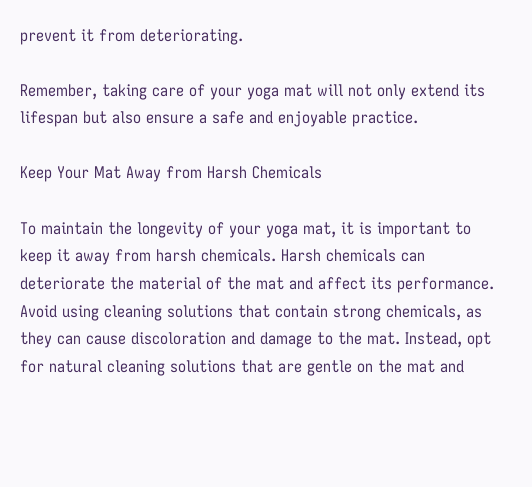prevent it from deteriorating.

Remember, taking care of your yoga mat will not only extend its lifespan but also ensure a safe and enjoyable practice.

Keep Your Mat Away from Harsh Chemicals

To maintain the longevity of your yoga mat, it is important to keep it away from harsh chemicals. Harsh chemicals can deteriorate the material of the mat and affect its performance. Avoid using cleaning solutions that contain strong chemicals, as they can cause discoloration and damage to the mat. Instead, opt for natural cleaning solutions that are gentle on the mat and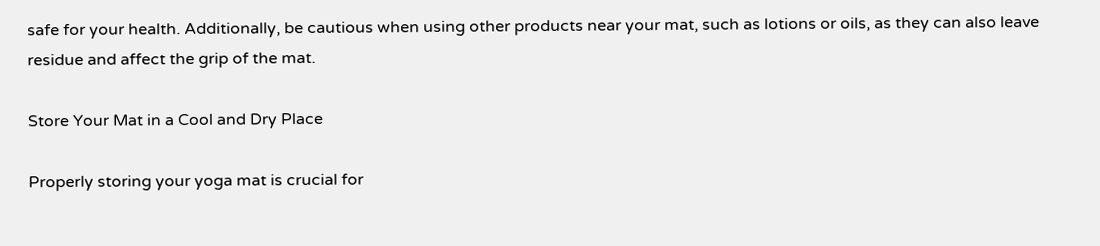safe for your health. Additionally, be cautious when using other products near your mat, such as lotions or oils, as they can also leave residue and affect the grip of the mat.

Store Your Mat in a Cool and Dry Place

Properly storing your yoga mat is crucial for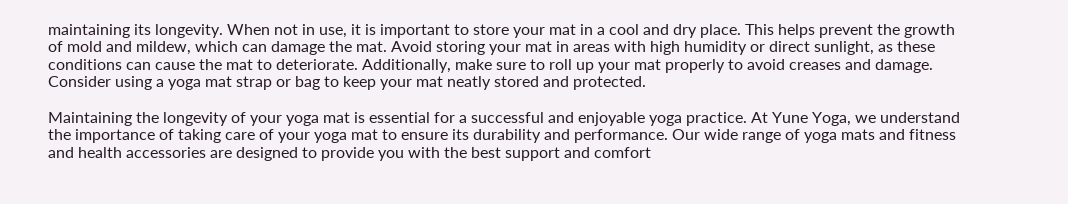maintaining its longevity. When not in use, it is important to store your mat in a cool and dry place. This helps prevent the growth of mold and mildew, which can damage the mat. Avoid storing your mat in areas with high humidity or direct sunlight, as these conditions can cause the mat to deteriorate. Additionally, make sure to roll up your mat properly to avoid creases and damage. Consider using a yoga mat strap or bag to keep your mat neatly stored and protected.

Maintaining the longevity of your yoga mat is essential for a successful and enjoyable yoga practice. At Yune Yoga, we understand the importance of taking care of your yoga mat to ensure its durability and performance. Our wide range of yoga mats and fitness and health accessories are designed to provide you with the best support and comfort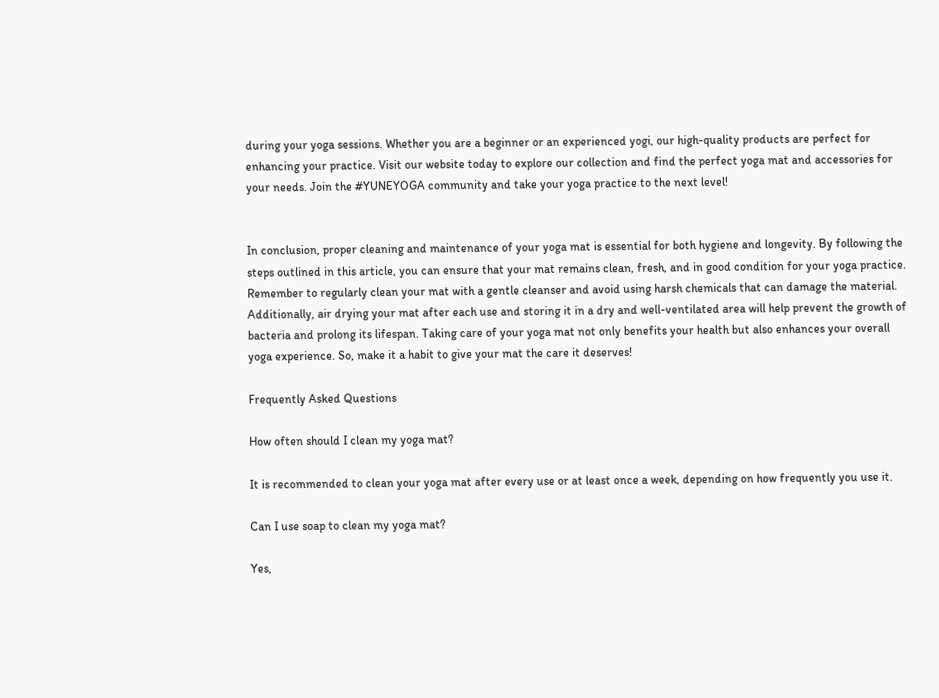during your yoga sessions. Whether you are a beginner or an experienced yogi, our high-quality products are perfect for enhancing your practice. Visit our website today to explore our collection and find the perfect yoga mat and accessories for your needs. Join the #YUNEYOGA community and take your yoga practice to the next level!


In conclusion, proper cleaning and maintenance of your yoga mat is essential for both hygiene and longevity. By following the steps outlined in this article, you can ensure that your mat remains clean, fresh, and in good condition for your yoga practice. Remember to regularly clean your mat with a gentle cleanser and avoid using harsh chemicals that can damage the material. Additionally, air drying your mat after each use and storing it in a dry and well-ventilated area will help prevent the growth of bacteria and prolong its lifespan. Taking care of your yoga mat not only benefits your health but also enhances your overall yoga experience. So, make it a habit to give your mat the care it deserves!

Frequently Asked Questions

How often should I clean my yoga mat?

It is recommended to clean your yoga mat after every use or at least once a week, depending on how frequently you use it.

Can I use soap to clean my yoga mat?

Yes,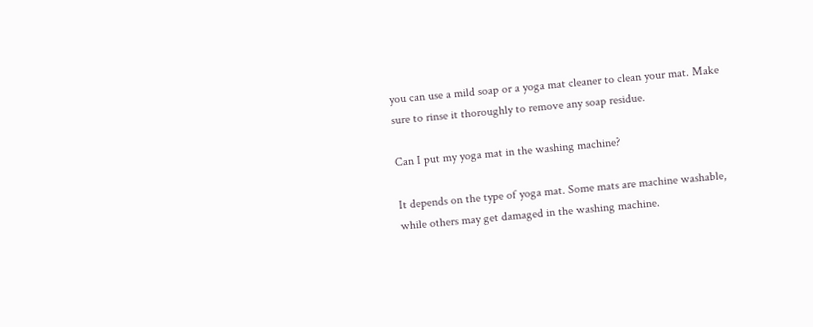you can use a mild soap or a yoga mat cleaner to clean your mat. Make sure to rinse it thoroughly to remove any soap residue.

Can I put my yoga mat in the washing machine?

It depends on the type of yoga mat. Some mats are machine washable, while others may get damaged in the washing machine.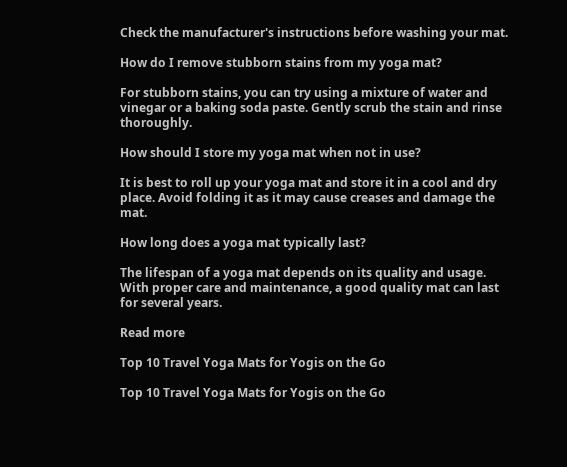Check the manufacturer's instructions before washing your mat.

How do I remove stubborn stains from my yoga mat?

For stubborn stains, you can try using a mixture of water and vinegar or a baking soda paste. Gently scrub the stain and rinse thoroughly.

How should I store my yoga mat when not in use?

It is best to roll up your yoga mat and store it in a cool and dry place. Avoid folding it as it may cause creases and damage the mat.

How long does a yoga mat typically last?

The lifespan of a yoga mat depends on its quality and usage. With proper care and maintenance, a good quality mat can last for several years.

Read more

Top 10 Travel Yoga Mats for Yogis on the Go

Top 10 Travel Yoga Mats for Yogis on the Go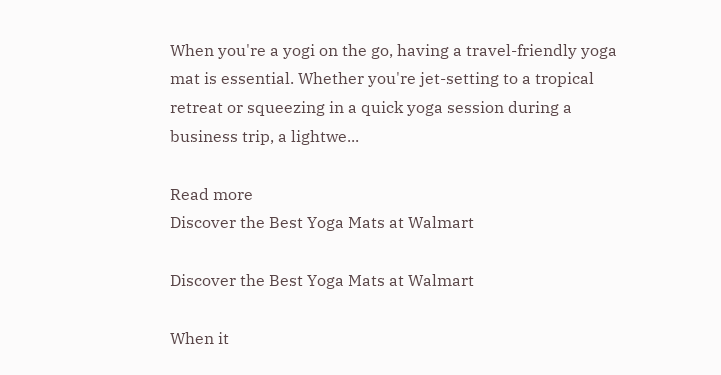When you're a yogi on the go, having a travel-friendly yoga mat is essential. Whether you're jet-setting to a tropical retreat or squeezing in a quick yoga session during a business trip, a lightwe...

Read more
Discover the Best Yoga Mats at Walmart

Discover the Best Yoga Mats at Walmart

When it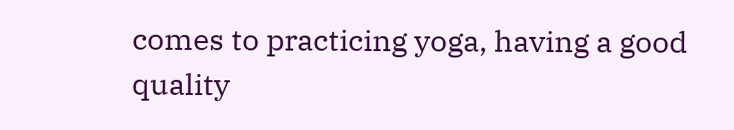comes to practicing yoga, having a good quality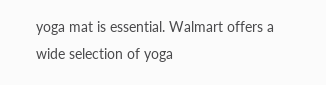yoga mat is essential. Walmart offers a wide selection of yoga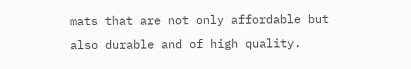mats that are not only affordable but also durable and of high quality.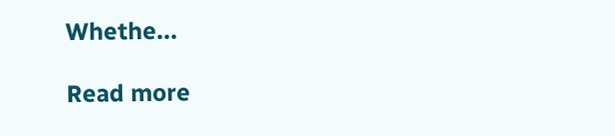Whethe...

Read more